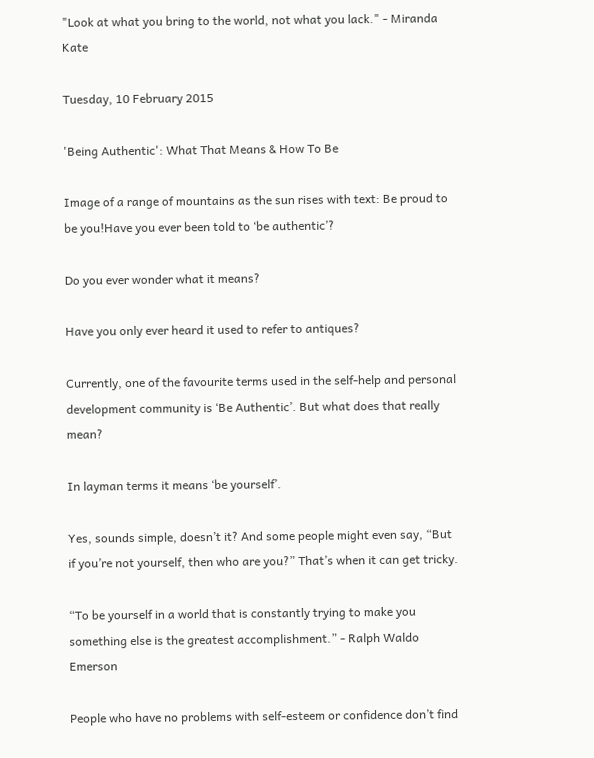"Look at what you bring to the world, not what you lack." - Miranda Kate

Tuesday, 10 February 2015

'Being Authentic': What That Means & How To Be

Image of a range of mountains as the sun rises with text: Be proud to be you!Have you ever been told to ‘be authentic’?

Do you ever wonder what it means?

Have you only ever heard it used to refer to antiques?

Currently, one of the favourite terms used in the self-help and personal development community is ‘Be Authentic’. But what does that really mean?

In layman terms it means ‘be yourself’.

Yes, sounds simple, doesn’t it? And some people might even say, “But if you’re not yourself, then who are you?” That’s when it can get tricky.

“To be yourself in a world that is constantly trying to make you something else is the greatest accomplishment.” - Ralph Waldo Emerson

People who have no problems with self-esteem or confidence don’t find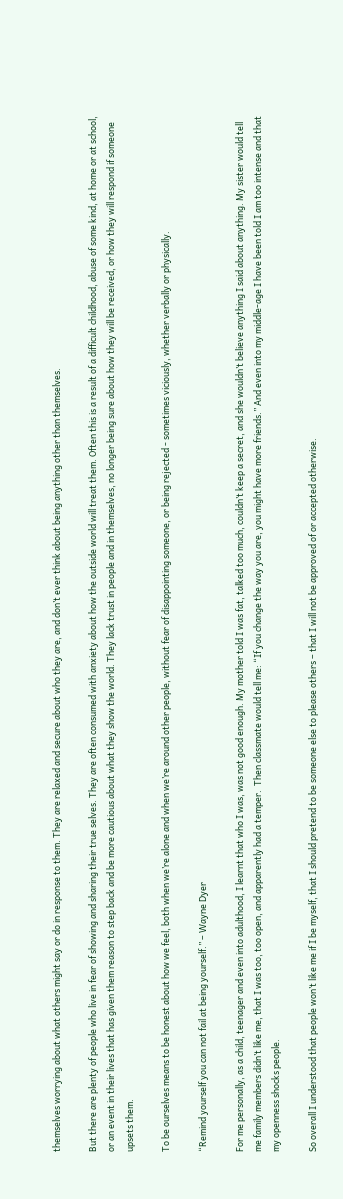themselves worrying about what others might say or do in response to them. They are relaxed and secure about who they are, and don’t ever think about being anything other than themselves.

But there are plenty of people who live in fear of showing and sharing their true selves. They are often consumed with anxiety about how the outside world will treat them. Often this is a result of a difficult childhood, abuse of some kind, at home or at school, or an event in their lives that has given them reason to step back and be more cautious about what they show the world. They lack trust in people and in themselves, no longer being sure about how they will be received, or how they will respond if someone upsets them.

To be ourselves means to be honest about how we feel, both when we’re alone and when we’re around other people, without fear of disappointing someone, or being rejected - sometimes viciously, whether verbally or physically.

“Remind yourself you can not fail at being yourself.” – Wayne Dyer

For me personally, as a child, teenager and even into adulthood, I learnt that who I was, was not good enough. My mother told I was fat, talked too much, couldn’t keep a secret, and she wouldn’t believe anything I said about anything. My sister would tell me family members didn’t like me, that I was too, too open, and apparently had a temper.  Then classmate would tell me: “If you change the way you are, you might have more friends.” And even into my middle-age I have been told I am too intense and that my openness shocks people.

So overall I understood that people won’t like me if I be myself, that I should pretend to be someone else to please others – that I will not be approved of or accepted otherwise.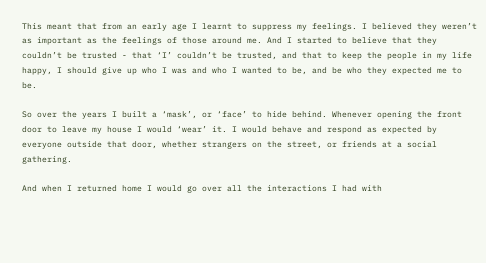This meant that from an early age I learnt to suppress my feelings. I believed they weren’t as important as the feelings of those around me. And I started to believe that they couldn’t be trusted - that ‘I’ couldn’t be trusted, and that to keep the people in my life happy, I should give up who I was and who I wanted to be, and be who they expected me to be.

So over the years I built a ‘mask’, or ‘face’ to hide behind. Whenever opening the front door to leave my house I would ‘wear’ it. I would behave and respond as expected by everyone outside that door, whether strangers on the street, or friends at a social gathering.

And when I returned home I would go over all the interactions I had with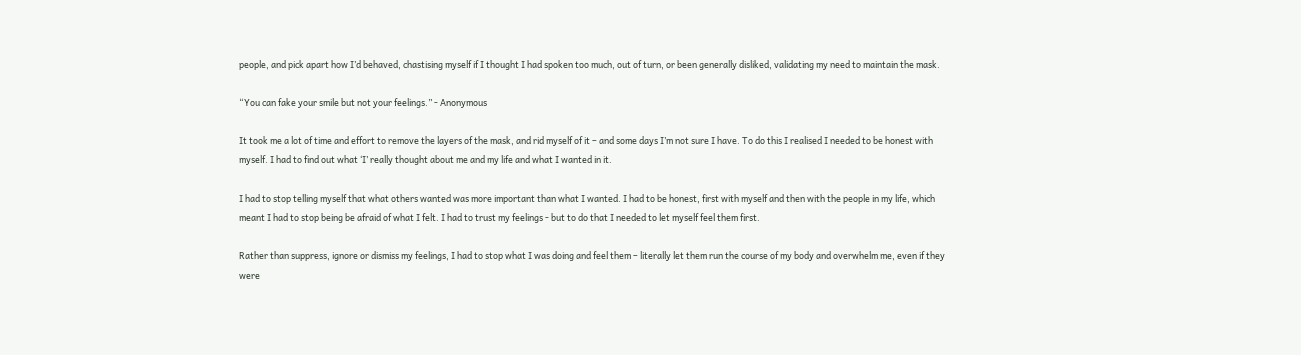people, and pick apart how I’d behaved, chastising myself if I thought I had spoken too much, out of turn, or been generally disliked, validating my need to maintain the mask.

“You can fake your smile but not your feelings.” - Anonymous

It took me a lot of time and effort to remove the layers of the mask, and rid myself of it – and some days I’m not sure I have. To do this I realised I needed to be honest with myself. I had to find out what ‘I’ really thought about me and my life and what I wanted in it.

I had to stop telling myself that what others wanted was more important than what I wanted. I had to be honest, first with myself and then with the people in my life, which meant I had to stop being be afraid of what I felt. I had to trust my feelings - but to do that I needed to let myself feel them first.

Rather than suppress, ignore or dismiss my feelings, I had to stop what I was doing and feel them – literally let them run the course of my body and overwhelm me, even if they were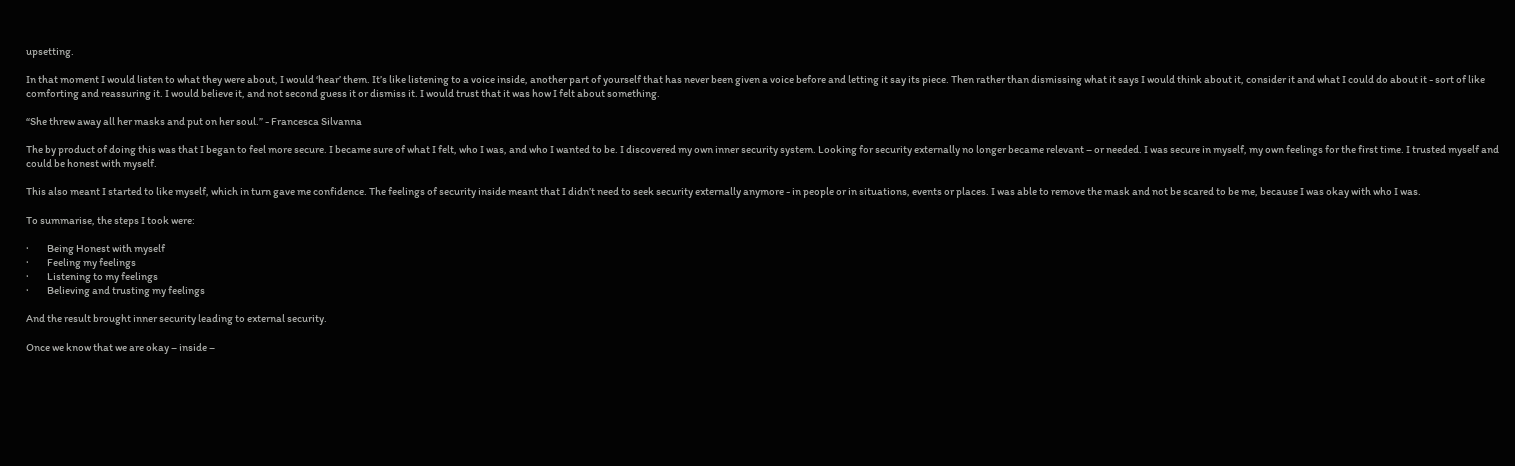upsetting.

In that moment I would listen to what they were about, I would ‘hear’ them. It’s like listening to a voice inside, another part of yourself that has never been given a voice before and letting it say its piece. Then rather than dismissing what it says I would think about it, consider it and what I could do about it - sort of like comforting and reassuring it. I would believe it, and not second guess it or dismiss it. I would trust that it was how I felt about something.

“She threw away all her masks and put on her soul.” - Francesca Silvanna

The by product of doing this was that I began to feel more secure. I became sure of what I felt, who I was, and who I wanted to be. I discovered my own inner security system. Looking for security externally no longer became relevant – or needed. I was secure in myself, my own feelings for the first time. I trusted myself and could be honest with myself.

This also meant I started to like myself, which in turn gave me confidence. The feelings of security inside meant that I didn’t need to seek security externally anymore - in people or in situations, events or places. I was able to remove the mask and not be scared to be me, because I was okay with who I was.

To summarise, the steps I took were:

·         Being Honest with myself
·         Feeling my feelings
·         Listening to my feelings
·         Believing and trusting my feelings

And the result brought inner security leading to external security.

Once we know that we are okay – inside –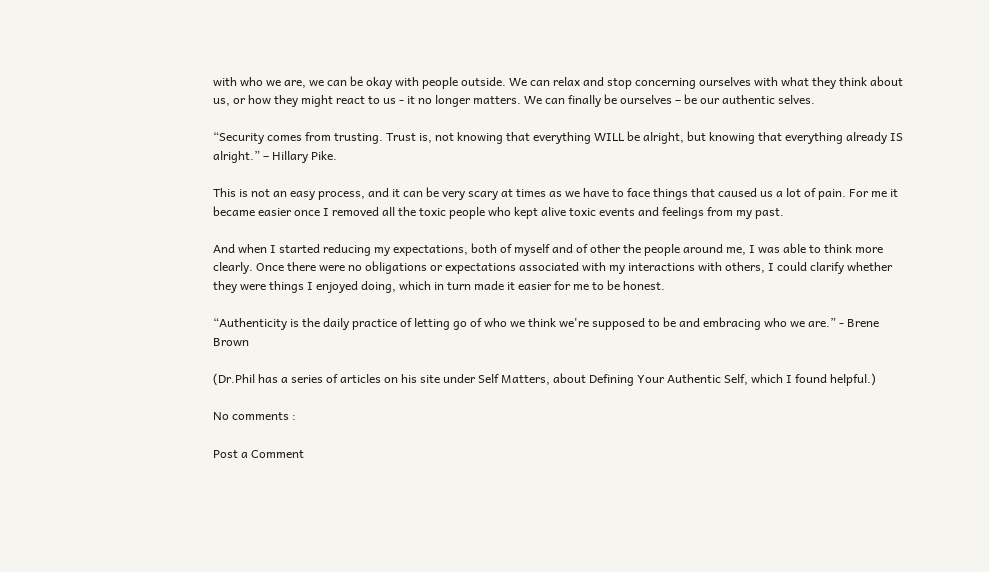with who we are, we can be okay with people outside. We can relax and stop concerning ourselves with what they think about us, or how they might react to us - it no longer matters. We can finally be ourselves – be our authentic selves.

“Security comes from trusting. Trust is, not knowing that everything WILL be alright, but knowing that everything already IS alright.” – Hillary Pike.

This is not an easy process, and it can be very scary at times as we have to face things that caused us a lot of pain. For me it became easier once I removed all the toxic people who kept alive toxic events and feelings from my past.

And when I started reducing my expectations, both of myself and of other the people around me, I was able to think more clearly. Once there were no obligations or expectations associated with my interactions with others, I could clarify whether they were things I enjoyed doing, which in turn made it easier for me to be honest.

“Authenticity is the daily practice of letting go of who we think we're supposed to be and embracing who we are.” - Brene Brown

(Dr.Phil has a series of articles on his site under Self Matters, about Defining Your Authentic Self, which I found helpful.)

No comments :

Post a Comment